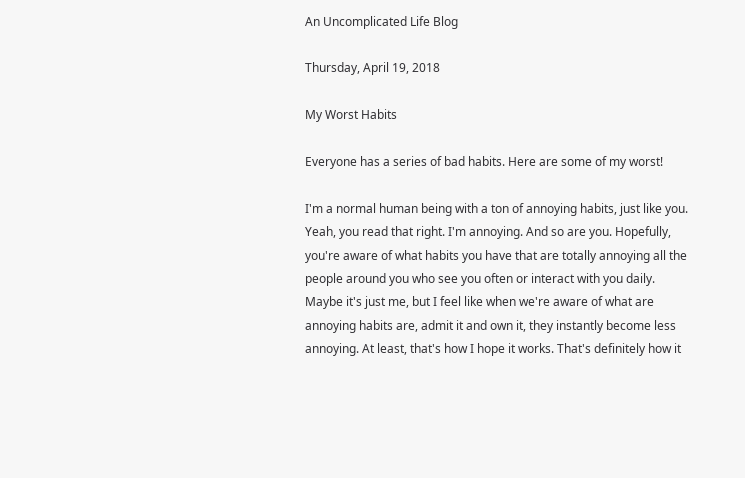An Uncomplicated Life Blog

Thursday, April 19, 2018

My Worst Habits

Everyone has a series of bad habits. Here are some of my worst!

I'm a normal human being with a ton of annoying habits, just like you. Yeah, you read that right. I'm annoying. And so are you. Hopefully, you're aware of what habits you have that are totally annoying all the people around you who see you often or interact with you daily. Maybe it's just me, but I feel like when we're aware of what are annoying habits are, admit it and own it, they instantly become less annoying. At least, that's how I hope it works. That's definitely how it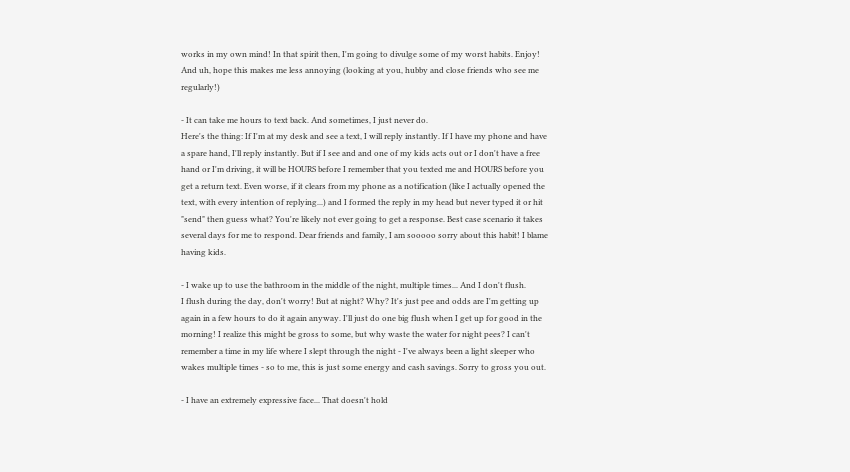works in my own mind! In that spirit then, I'm going to divulge some of my worst habits. Enjoy! And uh, hope this makes me less annoying (looking at you, hubby and close friends who see me regularly!)

- It can take me hours to text back. And sometimes, I just never do.
Here's the thing: If I'm at my desk and see a text, I will reply instantly. If I have my phone and have a spare hand, I'll reply instantly. But if I see and and one of my kids acts out or I don't have a free hand or I'm driving, it will be HOURS before I remember that you texted me and HOURS before you get a return text. Even worse, if it clears from my phone as a notification (like I actually opened the text, with every intention of replying...) and I formed the reply in my head but never typed it or hit "send" then guess what? You're likely not ever going to get a response. Best case scenario it takes several days for me to respond. Dear friends and family, I am sooooo sorry about this habit! I blame having kids.

- I wake up to use the bathroom in the middle of the night, multiple times... And I don't flush.
I flush during the day, don't worry! But at night? Why? It's just pee and odds are I'm getting up again in a few hours to do it again anyway. I'll just do one big flush when I get up for good in the morning! I realize this might be gross to some, but why waste the water for night pees? I can't remember a time in my life where I slept through the night - I've always been a light sleeper who wakes multiple times - so to me, this is just some energy and cash savings. Sorry to gross you out.

- I have an extremely expressive face... That doesn't hold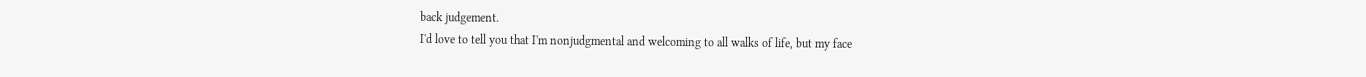back judgement.
I'd love to tell you that I'm nonjudgmental and welcoming to all walks of life, but my face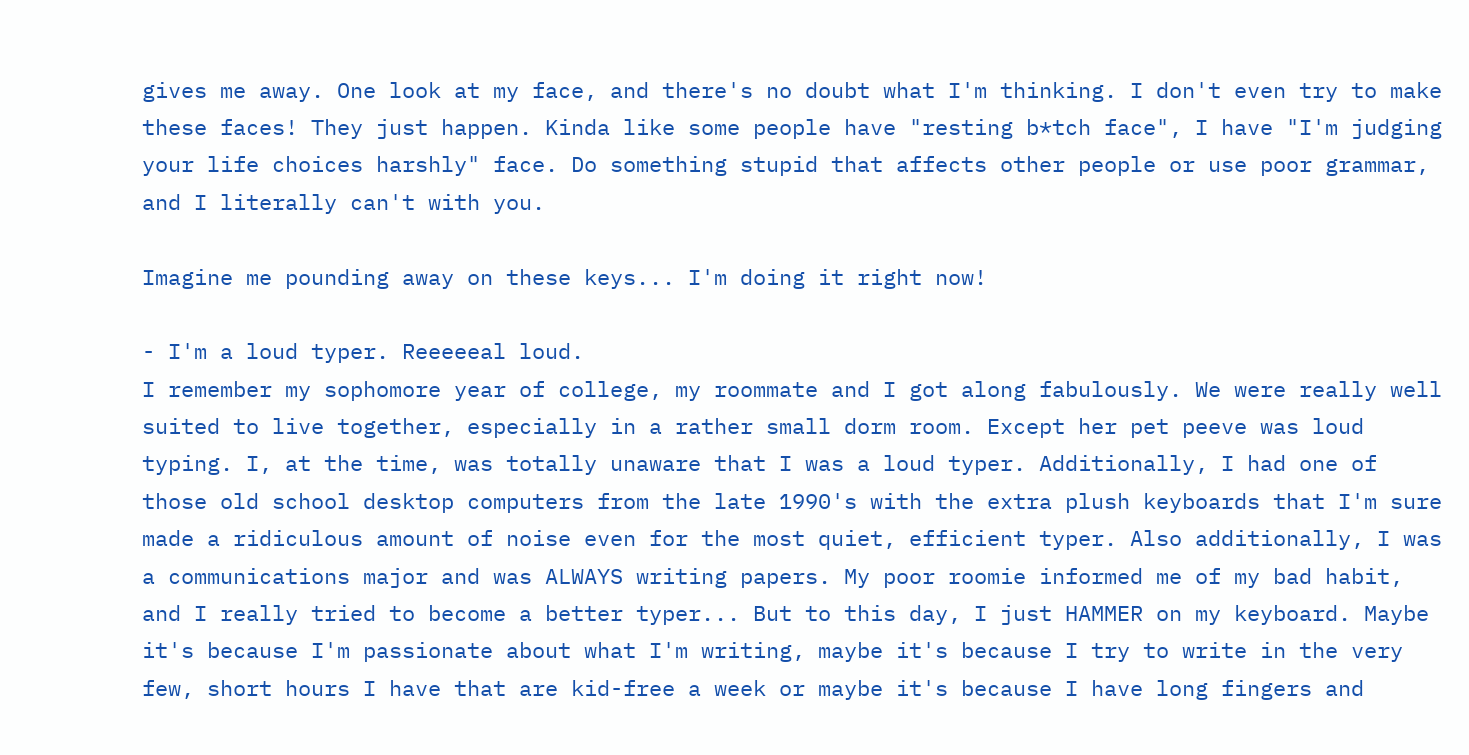gives me away. One look at my face, and there's no doubt what I'm thinking. I don't even try to make these faces! They just happen. Kinda like some people have "resting b*tch face", I have "I'm judging your life choices harshly" face. Do something stupid that affects other people or use poor grammar, and I literally can't with you.

Imagine me pounding away on these keys... I'm doing it right now!

- I'm a loud typer. Reeeeeal loud.
I remember my sophomore year of college, my roommate and I got along fabulously. We were really well suited to live together, especially in a rather small dorm room. Except her pet peeve was loud typing. I, at the time, was totally unaware that I was a loud typer. Additionally, I had one of those old school desktop computers from the late 1990's with the extra plush keyboards that I'm sure made a ridiculous amount of noise even for the most quiet, efficient typer. Also additionally, I was a communications major and was ALWAYS writing papers. My poor roomie informed me of my bad habit, and I really tried to become a better typer... But to this day, I just HAMMER on my keyboard. Maybe it's because I'm passionate about what I'm writing, maybe it's because I try to write in the very few, short hours I have that are kid-free a week or maybe it's because I have long fingers and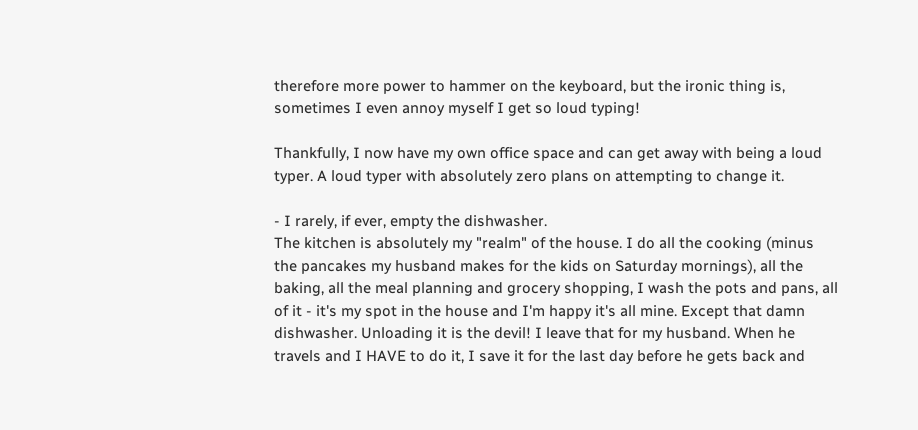therefore more power to hammer on the keyboard, but the ironic thing is, sometimes I even annoy myself I get so loud typing!

Thankfully, I now have my own office space and can get away with being a loud typer. A loud typer with absolutely zero plans on attempting to change it.

- I rarely, if ever, empty the dishwasher.
The kitchen is absolutely my "realm" of the house. I do all the cooking (minus the pancakes my husband makes for the kids on Saturday mornings), all the baking, all the meal planning and grocery shopping, I wash the pots and pans, all of it - it's my spot in the house and I'm happy it's all mine. Except that damn dishwasher. Unloading it is the devil! I leave that for my husband. When he travels and I HAVE to do it, I save it for the last day before he gets back and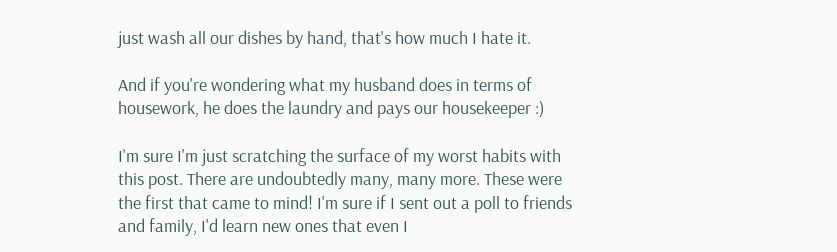just wash all our dishes by hand, that's how much I hate it.

And if you're wondering what my husband does in terms of housework, he does the laundry and pays our housekeeper :)

I'm sure I'm just scratching the surface of my worst habits with this post. There are undoubtedly many, many more. These were the first that came to mind! I'm sure if I sent out a poll to friends and family, I'd learn new ones that even I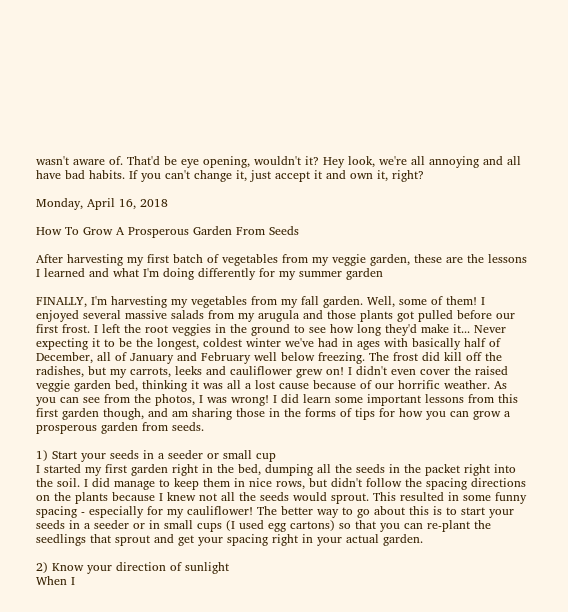wasn't aware of. That'd be eye opening, wouldn't it? Hey look, we're all annoying and all have bad habits. If you can't change it, just accept it and own it, right?

Monday, April 16, 2018

How To Grow A Prosperous Garden From Seeds

After harvesting my first batch of vegetables from my veggie garden, these are the lessons I learned and what I'm doing differently for my summer garden

FINALLY, I'm harvesting my vegetables from my fall garden. Well, some of them! I enjoyed several massive salads from my arugula and those plants got pulled before our first frost. I left the root veggies in the ground to see how long they'd make it... Never expecting it to be the longest, coldest winter we've had in ages with basically half of December, all of January and February well below freezing. The frost did kill off the radishes, but my carrots, leeks and cauliflower grew on! I didn't even cover the raised veggie garden bed, thinking it was all a lost cause because of our horrific weather. As you can see from the photos, I was wrong! I did learn some important lessons from this first garden though, and am sharing those in the forms of tips for how you can grow a prosperous garden from seeds.

1) Start your seeds in a seeder or small cup
I started my first garden right in the bed, dumping all the seeds in the packet right into the soil. I did manage to keep them in nice rows, but didn't follow the spacing directions on the plants because I knew not all the seeds would sprout. This resulted in some funny spacing - especially for my cauliflower! The better way to go about this is to start your seeds in a seeder or in small cups (I used egg cartons) so that you can re-plant the seedlings that sprout and get your spacing right in your actual garden.

2) Know your direction of sunlight
When I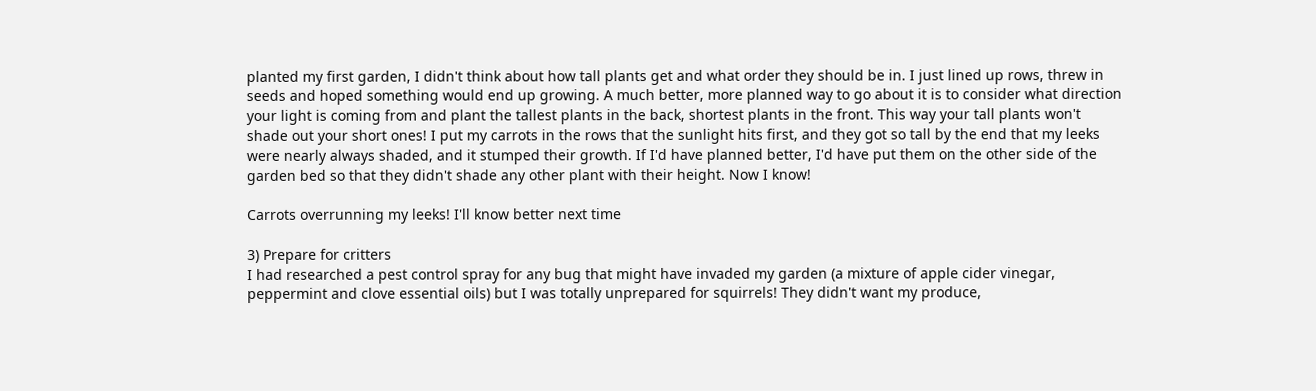planted my first garden, I didn't think about how tall plants get and what order they should be in. I just lined up rows, threw in seeds and hoped something would end up growing. A much better, more planned way to go about it is to consider what direction your light is coming from and plant the tallest plants in the back, shortest plants in the front. This way your tall plants won't shade out your short ones! I put my carrots in the rows that the sunlight hits first, and they got so tall by the end that my leeks were nearly always shaded, and it stumped their growth. If I'd have planned better, I'd have put them on the other side of the garden bed so that they didn't shade any other plant with their height. Now I know!

Carrots overrunning my leeks! I'll know better next time

3) Prepare for critters
I had researched a pest control spray for any bug that might have invaded my garden (a mixture of apple cider vinegar, peppermint and clove essential oils) but I was totally unprepared for squirrels! They didn't want my produce,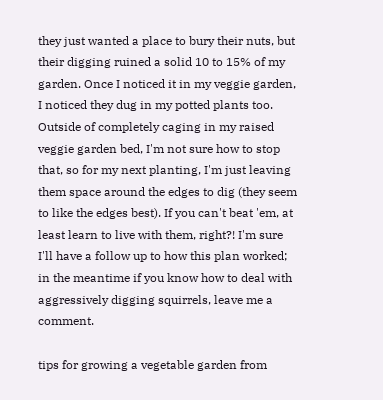they just wanted a place to bury their nuts, but their digging ruined a solid 10 to 15% of my garden. Once I noticed it in my veggie garden, I noticed they dug in my potted plants too. Outside of completely caging in my raised veggie garden bed, I'm not sure how to stop that, so for my next planting, I'm just leaving them space around the edges to dig (they seem to like the edges best). If you can't beat 'em, at least learn to live with them, right?! I'm sure I'll have a follow up to how this plan worked; in the meantime if you know how to deal with aggressively digging squirrels, leave me a comment.

tips for growing a vegetable garden from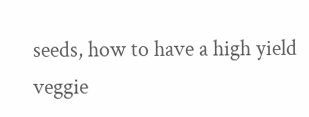seeds, how to have a high yield veggie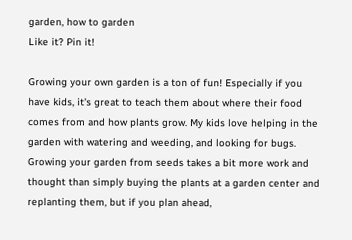garden, how to garden
Like it? Pin it!

Growing your own garden is a ton of fun! Especially if you have kids, it's great to teach them about where their food comes from and how plants grow. My kids love helping in the garden with watering and weeding, and looking for bugs. Growing your garden from seeds takes a bit more work and thought than simply buying the plants at a garden center and replanting them, but if you plan ahead,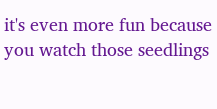it's even more fun because you watch those seedlings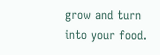grow and turn into your food.